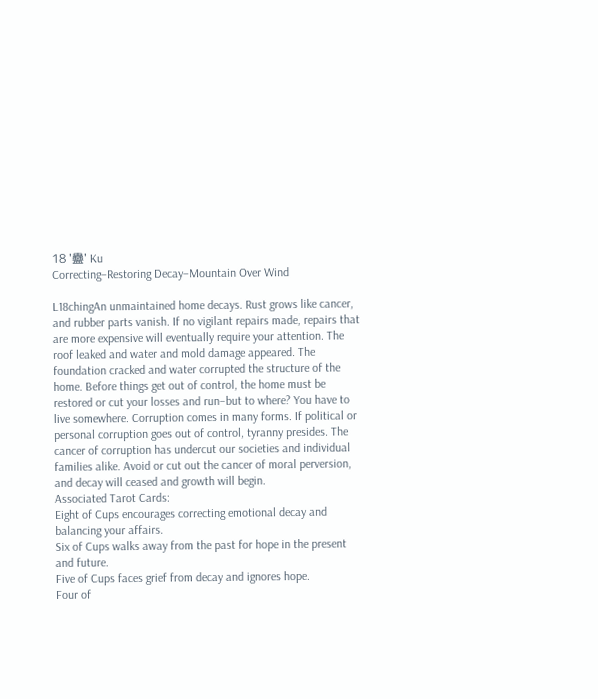18 '蠱' Ku
Correcting–Restoring Decay–Mountain Over Wind

L18chingAn unmaintained home decays. Rust grows like cancer, and rubber parts vanish. If no vigilant repairs made, repairs that are more expensive will eventually require your attention. The roof leaked and water and mold damage appeared. The foundation cracked and water corrupted the structure of the home. Before things get out of control, the home must be restored or cut your losses and run–but to where? You have to live somewhere. Corruption comes in many forms. If political or personal corruption goes out of control, tyranny presides. The cancer of corruption has undercut our societies and individual families alike. Avoid or cut out the cancer of moral perversion, and decay will ceased and growth will begin.
Associated Tarot Cards:
Eight of Cups encourages correcting emotional decay and balancing your affairs.
Six of Cups walks away from the past for hope in the present and future.
Five of Cups faces grief from decay and ignores hope.
Four of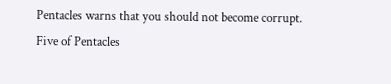Pentacles warns that you should not become corrupt.
Five of Pentacles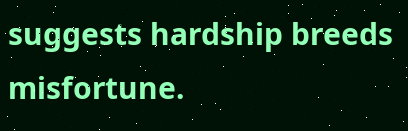suggests hardship breeds misfortune.